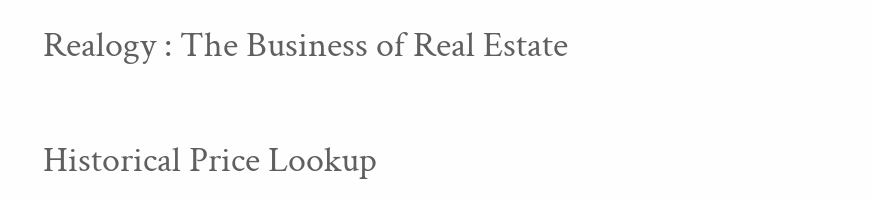Realogy : The Business of Real Estate

Historical Price Lookup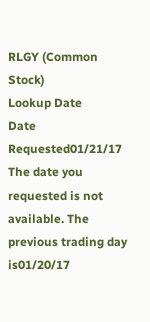RLGY (Common Stock)
Lookup Date
Date Requested01/21/17
The date you requested is not available. The previous trading day is01/20/17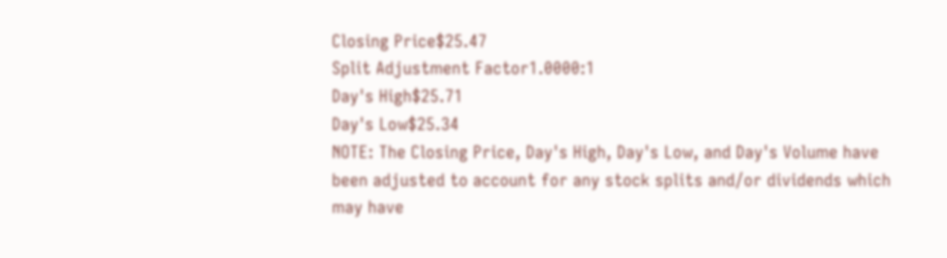Closing Price$25.47
Split Adjustment Factor1.0000:1
Day's High$25.71
Day's Low$25.34
NOTE: The Closing Price, Day's High, Day's Low, and Day's Volume have been adjusted to account for any stock splits and/or dividends which may have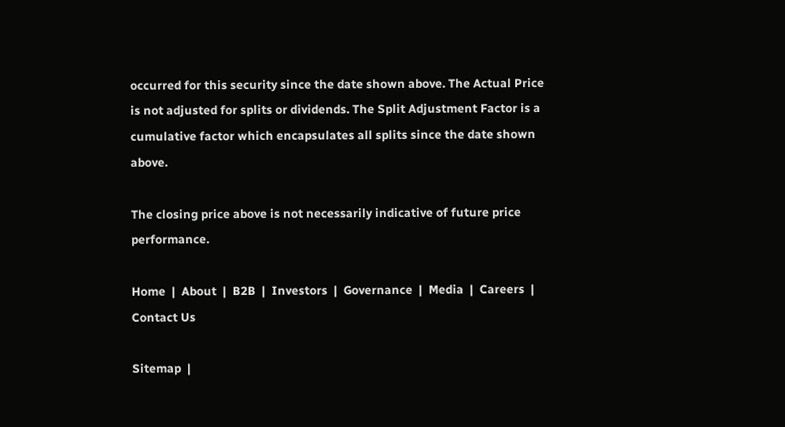occurred for this security since the date shown above. The Actual Price is not adjusted for splits or dividends. The Split Adjustment Factor is a cumulative factor which encapsulates all splits since the date shown above.

The closing price above is not necessarily indicative of future price performance.

Home  |  About  |  B2B  |  Investors  |  Governance  |  Media  |  Careers  |  Contact Us

Sitemap  |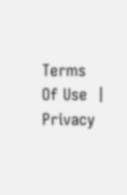Terms Of Use  |  Privacy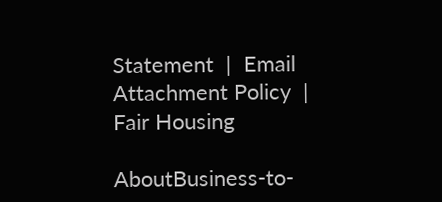Statement  |  Email Attachment Policy  |  Fair Housing

AboutBusiness-to-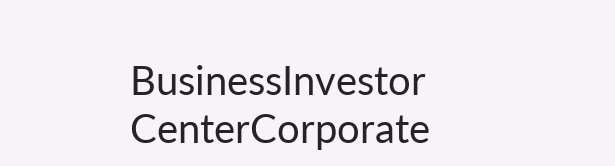BusinessInvestor CenterCorporate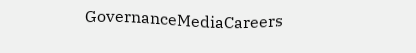GovernanceMediaCareers